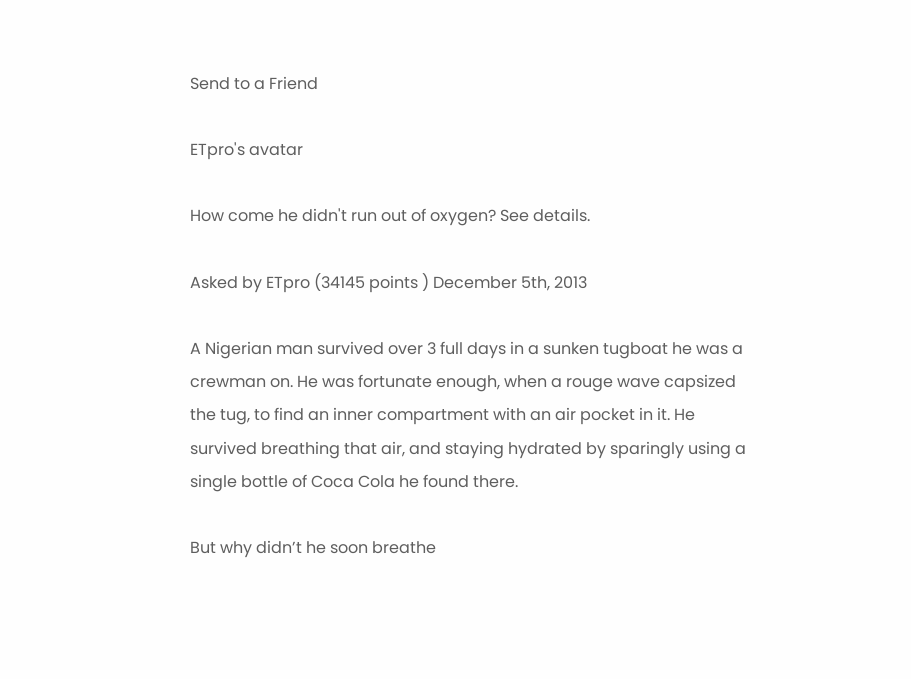Send to a Friend

ETpro's avatar

How come he didn't run out of oxygen? See details.

Asked by ETpro (34145 points ) December 5th, 2013

A Nigerian man survived over 3 full days in a sunken tugboat he was a crewman on. He was fortunate enough, when a rouge wave capsized the tug, to find an inner compartment with an air pocket in it. He survived breathing that air, and staying hydrated by sparingly using a single bottle of Coca Cola he found there.

But why didn’t he soon breathe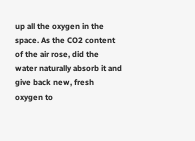up all the oxygen in the space. As the CO2 content of the air rose, did the water naturally absorb it and give back new, fresh oxygen to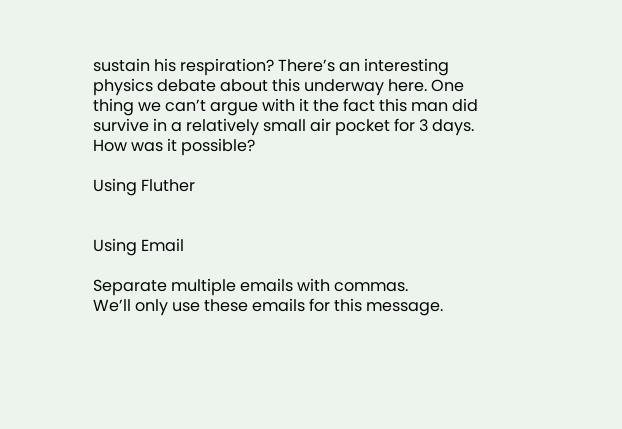sustain his respiration? There’s an interesting physics debate about this underway here. One thing we can’t argue with it the fact this man did survive in a relatively small air pocket for 3 days. How was it possible?

Using Fluther


Using Email

Separate multiple emails with commas.
We’ll only use these emails for this message.